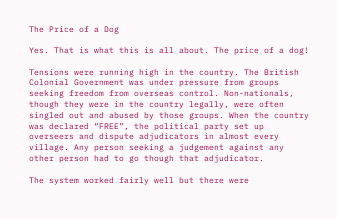The Price of a Dog

Yes. That is what this is all about. The price of a dog!

Tensions were running high in the country. The British Colonial Government was under pressure from groups seeking freedom from overseas control. Non-nationals, though they were in the country legally, were often singled out and abused by those groups. When the country was declared “FREE”, the political party set up overseers and dispute adjudicators in almost every village. Any person seeking a judgement against any other person had to go though that adjudicator.

The system worked fairly well but there were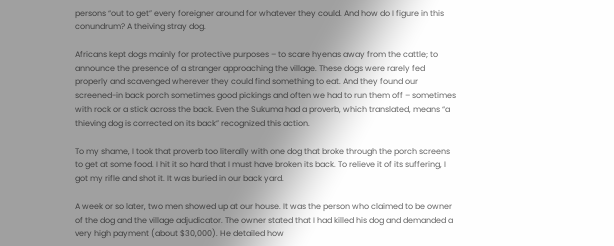persons “out to get” every foreigner around for whatever they could. And how do I figure in this conundrum? A theiving stray dog.

Africans kept dogs mainly for protective purposes – to scare hyenas away from the cattle; to announce the presence of a stranger approaching the village. These dogs were rarely fed properly and scavenged wherever they could find something to eat. And they found our screened-in back porch sometimes good pickings and often we had to run them off – sometimes with rock or a stick across the back. Even the Sukuma had a proverb, which translated, means “a thieving dog is corrected on its back” recognized this action.

To my shame, I took that proverb too literally with one dog that broke through the porch screens to get at some food. I hit it so hard that I must have broken its back. To relieve it of its suffering, I got my rifle and shot it. It was buried in our back yard.

A week or so later, two men showed up at our house. It was the person who claimed to be owner of the dog and the village adjudicator. The owner stated that I had killed his dog and demanded a very high payment (about $30,000). He detailed how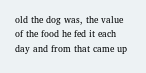old the dog was, the value of the food he fed it each day and from that came up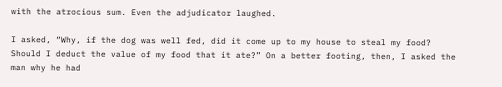with the atrocious sum. Even the adjudicator laughed.

I asked, “Why, if the dog was well fed, did it come up to my house to steal my food? Should I deduct the value of my food that it ate?” On a better footing, then, I asked the man why he had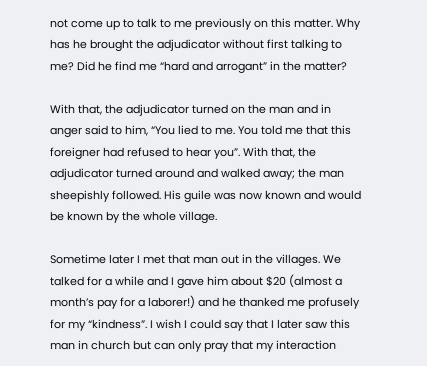not come up to talk to me previously on this matter. Why has he brought the adjudicator without first talking to me? Did he find me “hard and arrogant” in the matter?

With that, the adjudicator turned on the man and in anger said to him, “You lied to me. You told me that this foreigner had refused to hear you”. With that, the adjudicator turned around and walked away; the man sheepishly followed. His guile was now known and would be known by the whole village.

Sometime later I met that man out in the villages. We talked for a while and I gave him about $20 (almost a month’s pay for a laborer!) and he thanked me profusely for my “kindness”. I wish I could say that I later saw this man in church but can only pray that my interaction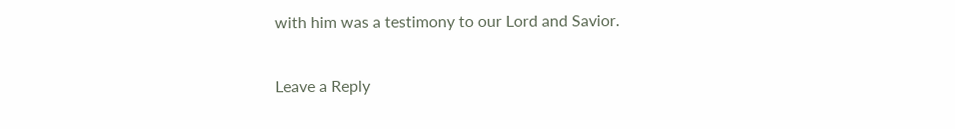with him was a testimony to our Lord and Savior.

Leave a Reply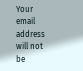Your email address will not be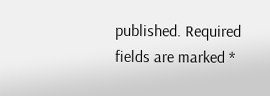published. Required fields are marked *